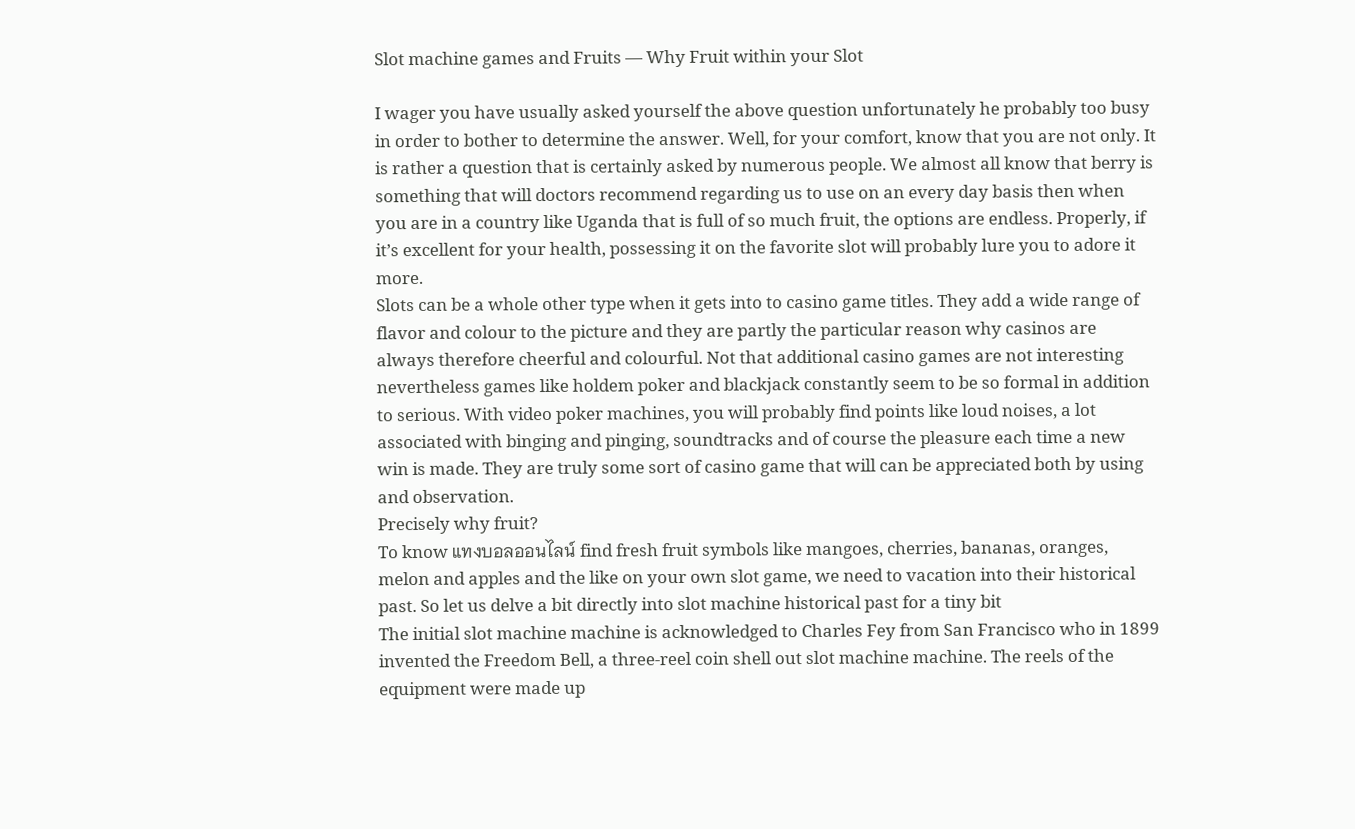Slot machine games and Fruits — Why Fruit within your Slot

I wager you have usually asked yourself the above question unfortunately he probably too busy in order to bother to determine the answer. Well, for your comfort, know that you are not only. It is rather a question that is certainly asked by numerous people. We almost all know that berry is something that will doctors recommend regarding us to use on an every day basis then when you are in a country like Uganda that is full of so much fruit, the options are endless. Properly, if it’s excellent for your health, possessing it on the favorite slot will probably lure you to adore it more.
Slots can be a whole other type when it gets into to casino game titles. They add a wide range of flavor and colour to the picture and they are partly the particular reason why casinos are always therefore cheerful and colourful. Not that additional casino games are not interesting nevertheless games like holdem poker and blackjack constantly seem to be so formal in addition to serious. With video poker machines, you will probably find points like loud noises, a lot associated with binging and pinging, soundtracks and of course the pleasure each time a new win is made. They are truly some sort of casino game that will can be appreciated both by using and observation.
Precisely why fruit?
To know แทงบอลออนไลน์ find fresh fruit symbols like mangoes, cherries, bananas, oranges, melon and apples and the like on your own slot game, we need to vacation into their historical past. So let us delve a bit directly into slot machine historical past for a tiny bit
The initial slot machine machine is acknowledged to Charles Fey from San Francisco who in 1899 invented the Freedom Bell, a three-reel coin shell out slot machine machine. The reels of the equipment were made up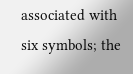associated with six symbols; the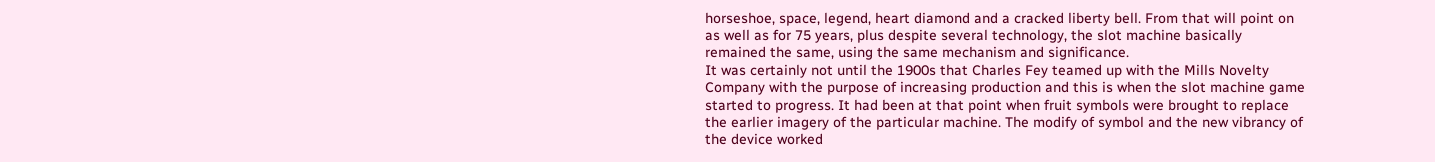horseshoe, space, legend, heart diamond and a cracked liberty bell. From that will point on as well as for 75 years, plus despite several technology, the slot machine basically remained the same, using the same mechanism and significance.
It was certainly not until the 1900s that Charles Fey teamed up with the Mills Novelty Company with the purpose of increasing production and this is when the slot machine game started to progress. It had been at that point when fruit symbols were brought to replace the earlier imagery of the particular machine. The modify of symbol and the new vibrancy of the device worked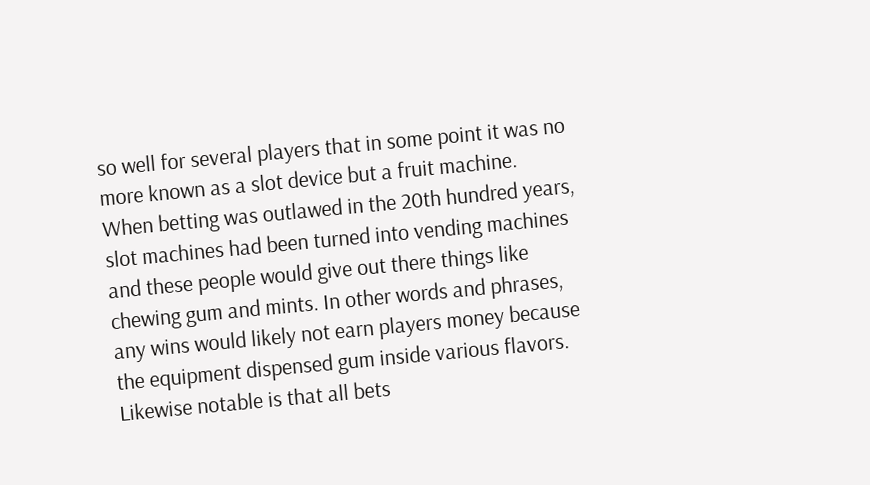so well for several players that in some point it was no more known as a slot device but a fruit machine.
When betting was outlawed in the 20th hundred years, slot machines had been turned into vending machines and these people would give out there things like chewing gum and mints. In other words and phrases, any wins would likely not earn players money because the equipment dispensed gum inside various flavors. Likewise notable is that all bets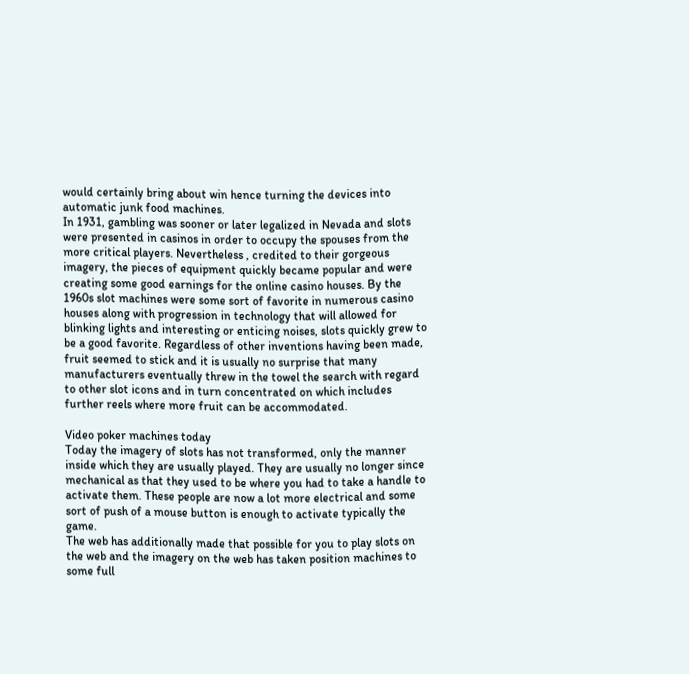would certainly bring about win hence turning the devices into automatic junk food machines.
In 1931, gambling was sooner or later legalized in Nevada and slots were presented in casinos in order to occupy the spouses from the more critical players. Nevertheless , credited to their gorgeous imagery, the pieces of equipment quickly became popular and were creating some good earnings for the online casino houses. By the 1960s slot machines were some sort of favorite in numerous casino houses along with progression in technology that will allowed for blinking lights and interesting or enticing noises, slots quickly grew to be a good favorite. Regardless of other inventions having been made, fruit seemed to stick and it is usually no surprise that many manufacturers eventually threw in the towel the search with regard to other slot icons and in turn concentrated on which includes further reels where more fruit can be accommodated.

Video poker machines today
Today the imagery of slots has not transformed, only the manner inside which they are usually played. They are usually no longer since mechanical as that they used to be where you had to take a handle to activate them. These people are now a lot more electrical and some sort of push of a mouse button is enough to activate typically the game.
The web has additionally made that possible for you to play slots on the web and the imagery on the web has taken position machines to some full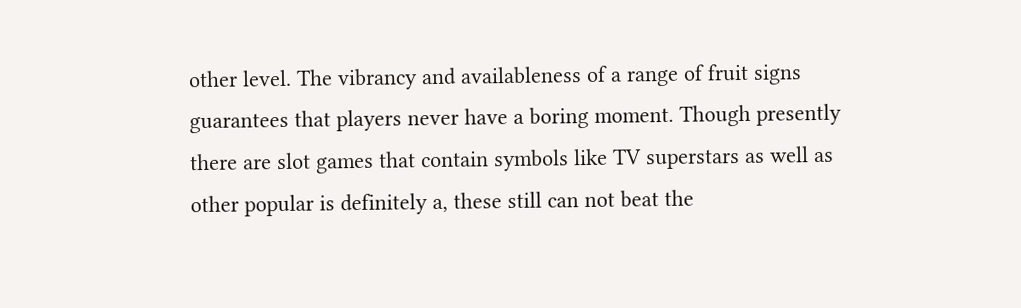other level. The vibrancy and availableness of a range of fruit signs guarantees that players never have a boring moment. Though presently there are slot games that contain symbols like TV superstars as well as other popular is definitely a, these still can not beat the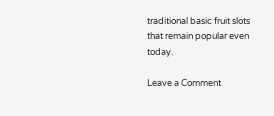traditional basic fruit slots that remain popular even today.

Leave a Comment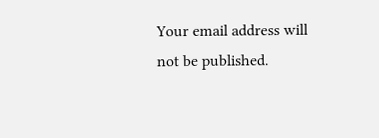Your email address will not be published.